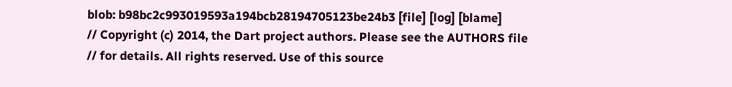blob: b98bc2c993019593a194bcb28194705123be24b3 [file] [log] [blame]
// Copyright (c) 2014, the Dart project authors. Please see the AUTHORS file
// for details. All rights reserved. Use of this source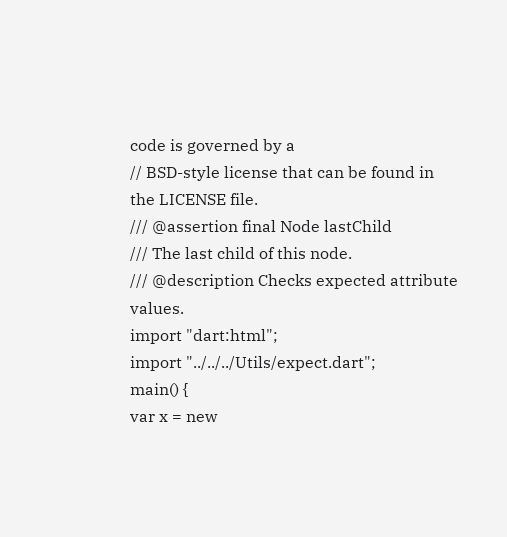code is governed by a
// BSD-style license that can be found in the LICENSE file.
/// @assertion final Node lastChild
/// The last child of this node.
/// @description Checks expected attribute values.
import "dart:html";
import "../../../Utils/expect.dart";
main() {
var x = new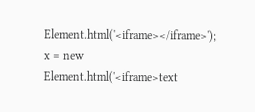Element.html('<iframe></iframe>');
x = new Element.html('<iframe>text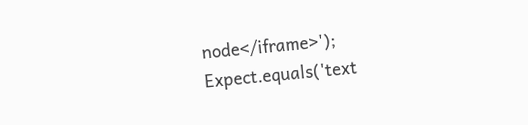node</iframe>');
Expect.equals('text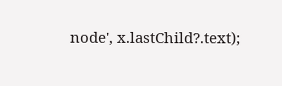node', x.lastChild?.text);